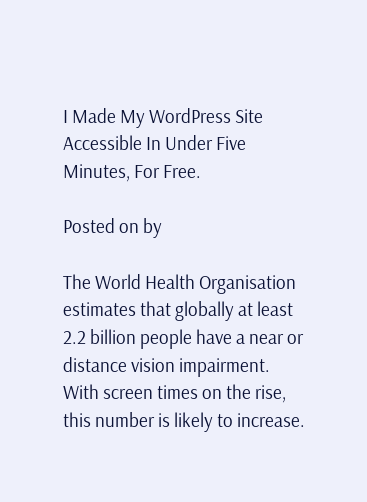I Made My WordPress Site Accessible In Under Five Minutes, For Free.

Posted on by

The World Health Organisation estimates that globally at least 2.2 billion people have a near or distance vision impairment. With screen times on the rise, this number is likely to increase.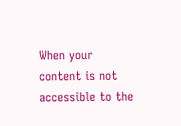When your content is not accessible to the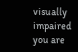visually impaired you are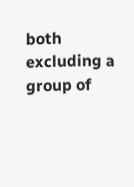both excluding a group of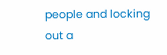people and locking out a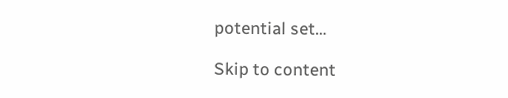potential set…

Skip to content